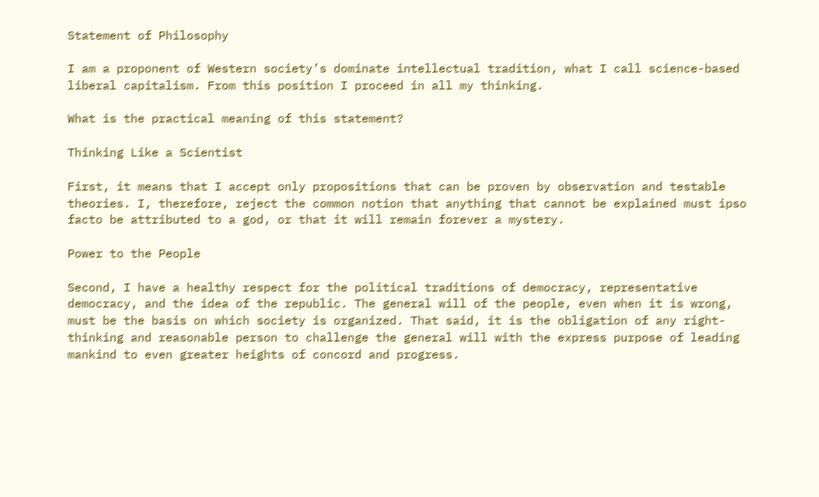Statement of Philosophy

I am a proponent of Western society’s dominate intellectual tradition, what I call science-based liberal capitalism. From this position I proceed in all my thinking.

What is the practical meaning of this statement?

Thinking Like a Scientist

First, it means that I accept only propositions that can be proven by observation and testable theories. I, therefore, reject the common notion that anything that cannot be explained must ipso facto be attributed to a god, or that it will remain forever a mystery.

Power to the People

Second, I have a healthy respect for the political traditions of democracy, representative democracy, and the idea of the republic. The general will of the people, even when it is wrong, must be the basis on which society is organized. That said, it is the obligation of any right-thinking and reasonable person to challenge the general will with the express purpose of leading mankind to even greater heights of concord and progress.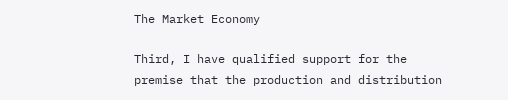The Market Economy

Third, I have qualified support for the premise that the production and distribution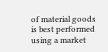of material goods is best performed using a market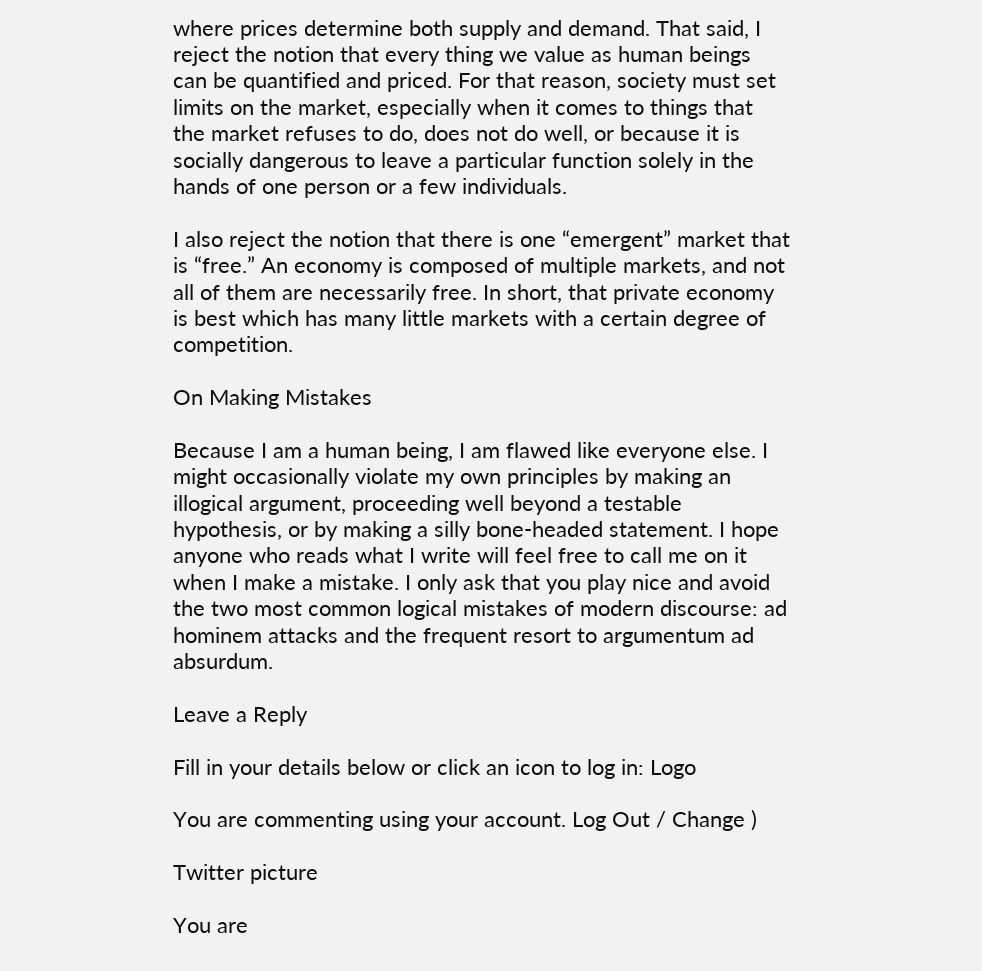where prices determine both supply and demand. That said, I reject the notion that every thing we value as human beings can be quantified and priced. For that reason, society must set limits on the market, especially when it comes to things that the market refuses to do, does not do well, or because it is socially dangerous to leave a particular function solely in the hands of one person or a few individuals.

I also reject the notion that there is one “emergent” market that is “free.” An economy is composed of multiple markets, and not all of them are necessarily free. In short, that private economy is best which has many little markets with a certain degree of competition.

On Making Mistakes

Because I am a human being, I am flawed like everyone else. I might occasionally violate my own principles by making an illogical argument, proceeding well beyond a testable hypothesis, or by making a silly bone-headed statement. I hope anyone who reads what I write will feel free to call me on it when I make a mistake. I only ask that you play nice and avoid the two most common logical mistakes of modern discourse: ad hominem attacks and the frequent resort to argumentum ad absurdum.

Leave a Reply

Fill in your details below or click an icon to log in: Logo

You are commenting using your account. Log Out / Change )

Twitter picture

You are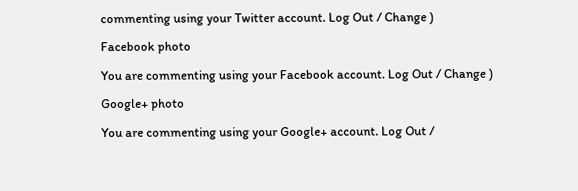commenting using your Twitter account. Log Out / Change )

Facebook photo

You are commenting using your Facebook account. Log Out / Change )

Google+ photo

You are commenting using your Google+ account. Log Out /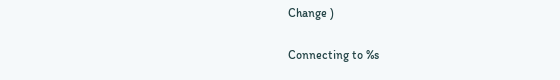Change )

Connecting to %s